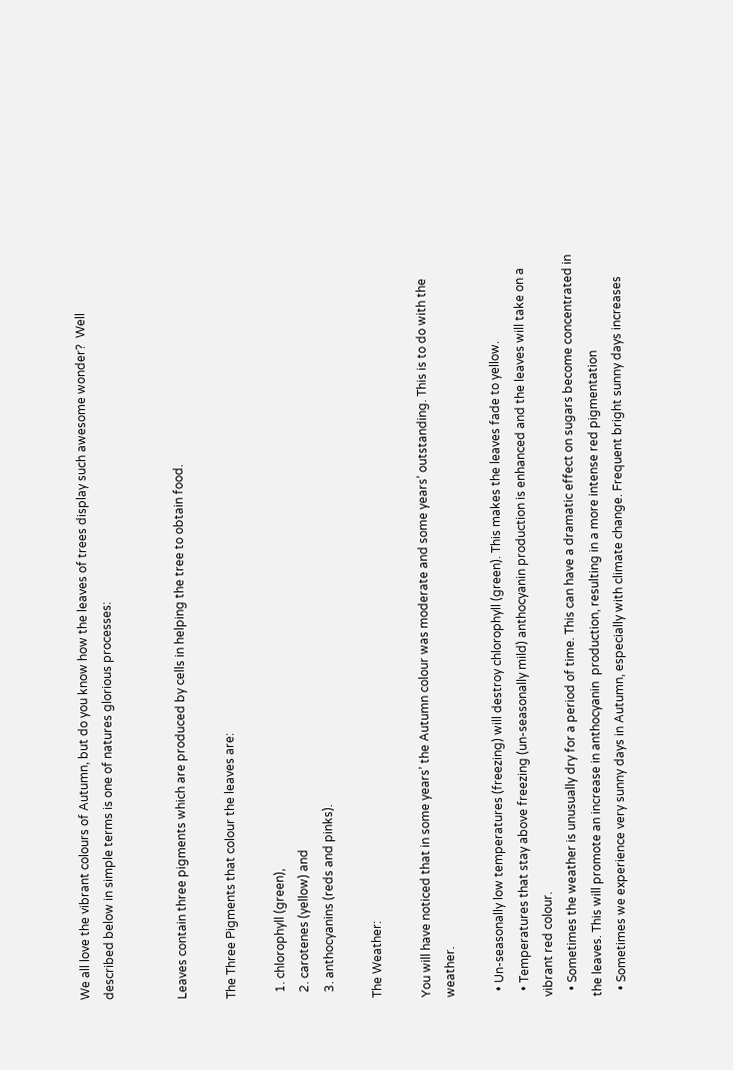We all love the vibrant colours of Autumn, but do you know how the leaves of trees display such awesome wonder?  Well described below in simple terms is one of natures glorious processes:


Leaves contain three pigments which are produced by cells in helping the tree to obtain food.

The Three Pigments that colour the leaves are:

  1. chlorophyll (green),
  2. carotenes (yellow) and
  3. anthocyanins (reds and pinks).

The Weather:

You will have noticed that in some years’ the Autumn colour was moderate and some years’ outstanding. This is to do with the weather.

  • Un-seasonally low temperatures (freezing) will destroy chlorophyll (green). This makes the leaves fade to yellow.
  • Temperatures that stay above freezing (un-seasonally mild) anthocyanin production is enhanced and the leaves will take on a vibrant red colour.
  • Sometimes the weather is unusually dry for a period of time. This can have a dramatic effect on sugars become concentrated in the leaves. This will promote an increase in anthocyanin  production, resulting in a more intense red pigmentation
  • Sometimes we experience very sunny days in Autumn, especially with climate change. Frequent bright sunny days increases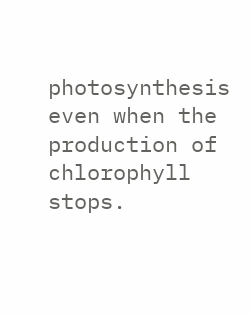photosynthesis even when the production of chlorophyll stops.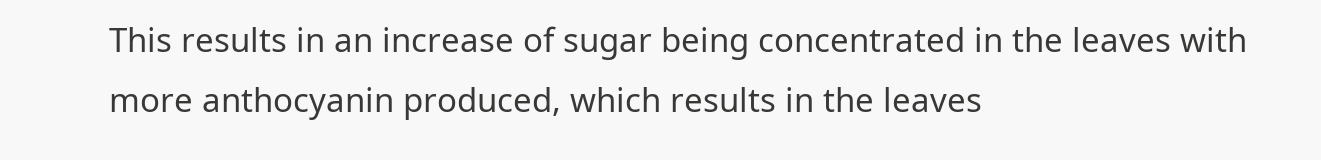This results in an increase of sugar being concentrated in the leaves with more anthocyanin produced, which results in the leaves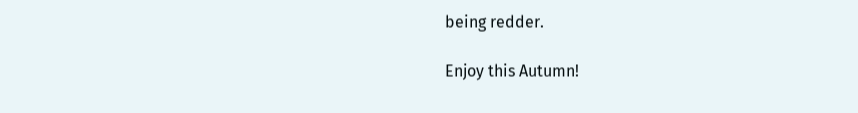being redder.

Enjoy this Autumn!